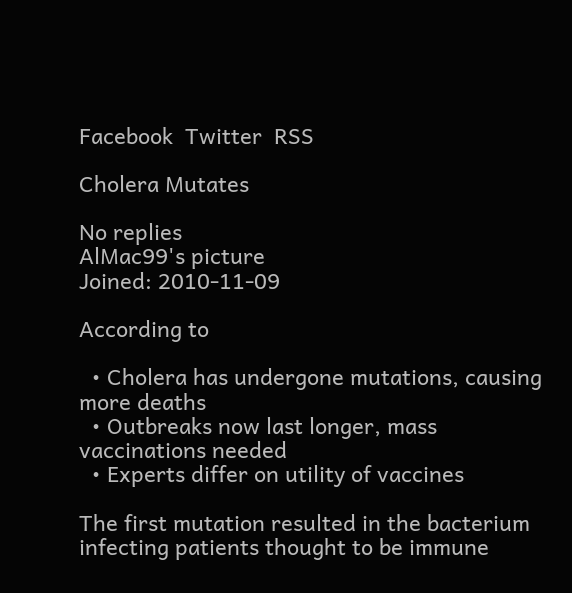Facebook  Twitter  RSS

Cholera Mutates

No replies
AlMac99's picture
Joined: 2010-11-09

According to

  • Cholera has undergone mutations, causing more deaths
  • Outbreaks now last longer, mass vaccinations needed
  • Experts differ on utility of vaccines

The first mutation resulted in the bacterium infecting patients thought to be immune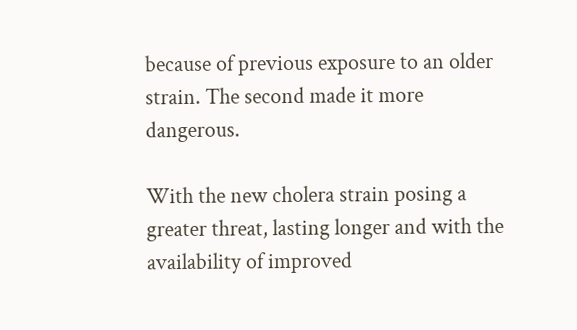because of previous exposure to an older strain. The second made it more dangerous.

With the new cholera strain posing a greater threat, lasting longer and with the availability of improved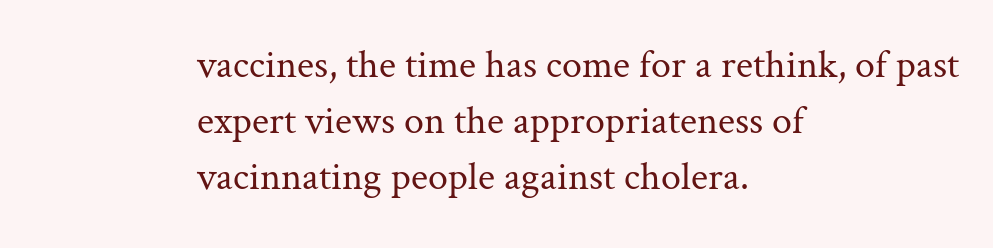vaccines, the time has come for a rethink, of past expert views on the appropriateness of vacinnating people against cholera.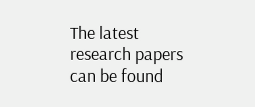The latest research papers can be found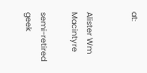at:


Alister Wm Macintyre

semi-retired geek